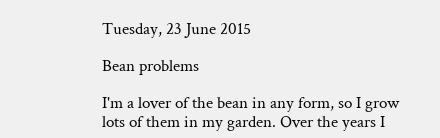Tuesday, 23 June 2015

Bean problems

I'm a lover of the bean in any form, so I grow lots of them in my garden. Over the years I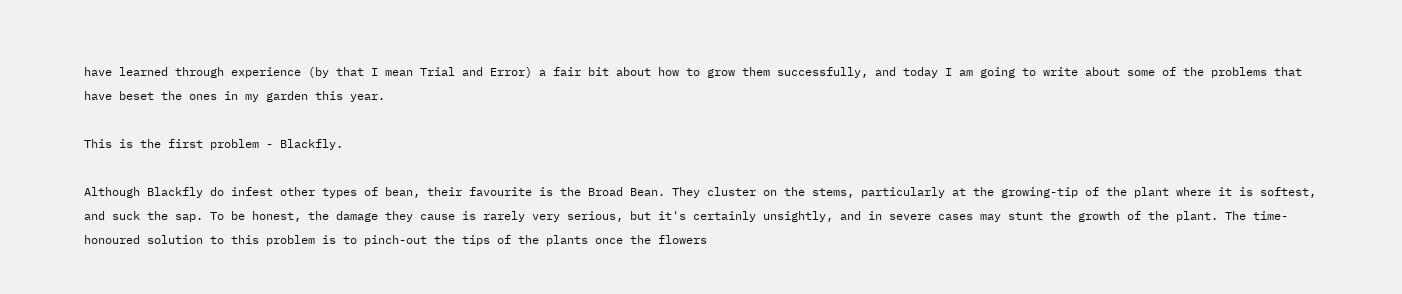have learned through experience (by that I mean Trial and Error) a fair bit about how to grow them successfully, and today I am going to write about some of the problems that have beset the ones in my garden this year.

This is the first problem - Blackfly.

Although Blackfly do infest other types of bean, their favourite is the Broad Bean. They cluster on the stems, particularly at the growing-tip of the plant where it is softest, and suck the sap. To be honest, the damage they cause is rarely very serious, but it's certainly unsightly, and in severe cases may stunt the growth of the plant. The time-honoured solution to this problem is to pinch-out the tips of the plants once the flowers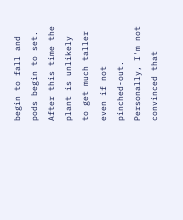begin to fall and pods begin to set. After this time the plant is unlikely to get much taller even if not pinched-out. Personally, I'm not convinced that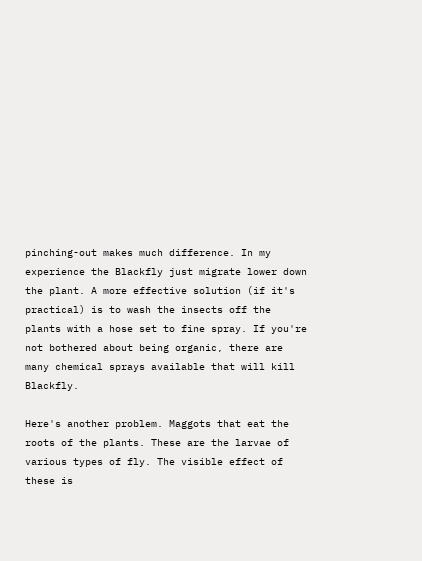pinching-out makes much difference. In my experience the Blackfly just migrate lower down the plant. A more effective solution (if it's practical) is to wash the insects off the plants with a hose set to fine spray. If you're not bothered about being organic, there are many chemical sprays available that will kill Blackfly.

Here's another problem. Maggots that eat the roots of the plants. These are the larvae of various types of fly. The visible effect of these is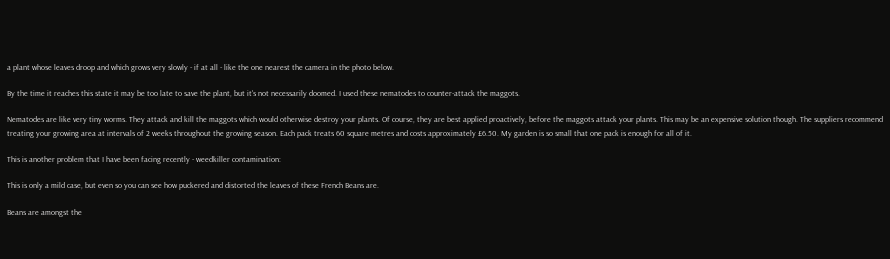a plant whose leaves droop and which grows very slowly - if at all - like the one nearest the camera in the photo below.

By the time it reaches this state it may be too late to save the plant, but it's not necessarily doomed. I used these nematodes to counter-attack the maggots.

Nematodes are like very tiny worms. They attack and kill the maggots which would otherwise destroy your plants. Of course, they are best applied proactively, before the maggots attack your plants. This may be an expensive solution though. The suppliers recommend treating your growing area at intervals of 2 weeks throughout the growing season. Each pack treats 60 square metres and costs approximately £6.50. My garden is so small that one pack is enough for all of it.

This is another problem that I have been facing recently - weedkiller contamination:

This is only a mild case, but even so you can see how puckered and distorted the leaves of these French Beans are.

Beans are amongst the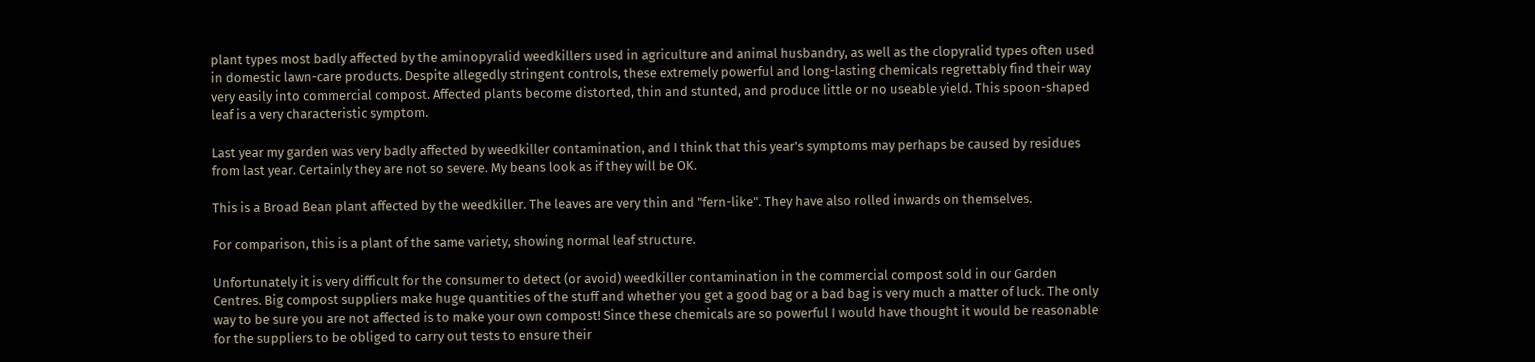plant types most badly affected by the aminopyralid weedkillers used in agriculture and animal husbandry, as well as the clopyralid types often used in domestic lawn-care products. Despite allegedly stringent controls, these extremely powerful and long-lasting chemicals regrettably find their way very easily into commercial compost. Affected plants become distorted, thin and stunted, and produce little or no useable yield. This spoon-shaped leaf is a very characteristic symptom.

Last year my garden was very badly affected by weedkiller contamination, and I think that this year's symptoms may perhaps be caused by residues from last year. Certainly they are not so severe. My beans look as if they will be OK.

This is a Broad Bean plant affected by the weedkiller. The leaves are very thin and "fern-like". They have also rolled inwards on themselves.

For comparison, this is a plant of the same variety, showing normal leaf structure.

Unfortunately it is very difficult for the consumer to detect (or avoid) weedkiller contamination in the commercial compost sold in our Garden Centres. Big compost suppliers make huge quantities of the stuff and whether you get a good bag or a bad bag is very much a matter of luck. The only way to be sure you are not affected is to make your own compost! Since these chemicals are so powerful I would have thought it would be reasonable for the suppliers to be obliged to carry out tests to ensure their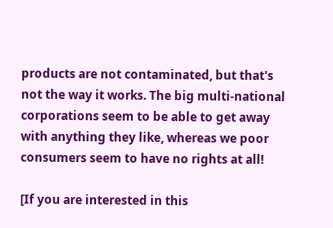products are not contaminated, but that's not the way it works. The big multi-national corporations seem to be able to get away with anything they like, whereas we poor consumers seem to have no rights at all!

[If you are interested in this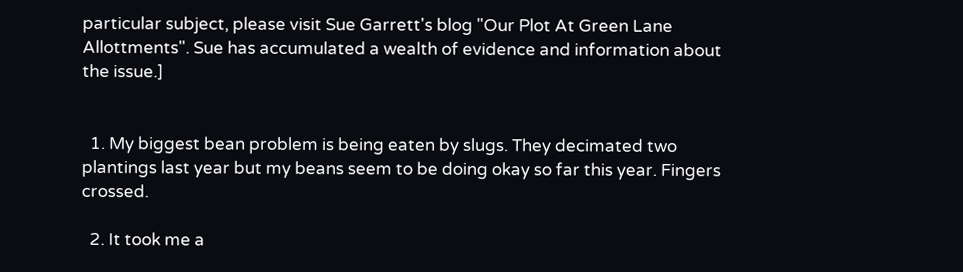particular subject, please visit Sue Garrett's blog "Our Plot At Green Lane Allottments". Sue has accumulated a wealth of evidence and information about the issue.]


  1. My biggest bean problem is being eaten by slugs. They decimated two plantings last year but my beans seem to be doing okay so far this year. Fingers crossed.

  2. It took me a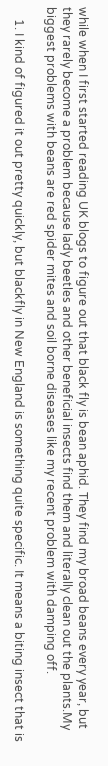while when I first started reading UK blogs to figure out that black fly is bean aphid. They find my broad beans every year, but they rarely become a problem because lady beetles and other beneficial insects find them and literally clean out the plants.My biggest problems with beans are red spider mites and soil borne diseases like my recent problem with damping off.

    1. I kind of figured it out pretty quickly, but blackfly in New England is something quite specific. It means a biting insect that is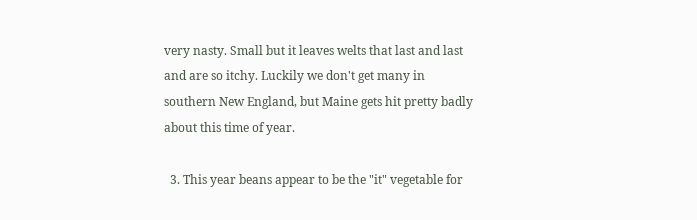very nasty. Small but it leaves welts that last and last and are so itchy. Luckily we don't get many in southern New England, but Maine gets hit pretty badly about this time of year.

  3. This year beans appear to be the "it" vegetable for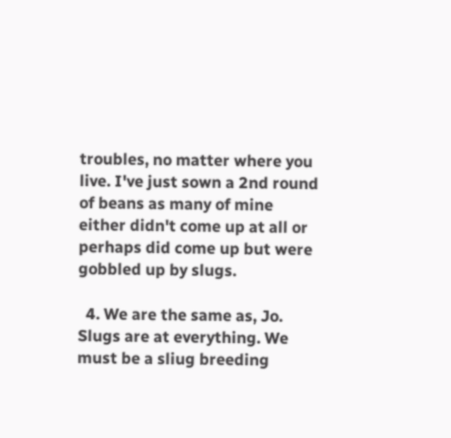troubles, no matter where you live. I've just sown a 2nd round of beans as many of mine either didn't come up at all or perhaps did come up but were gobbled up by slugs.

  4. We are the same as, Jo. Slugs are at everything. We must be a sliug breeding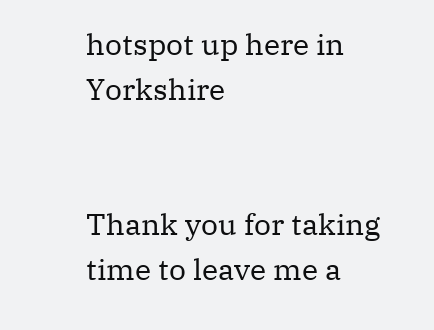hotspot up here in Yorkshire


Thank you for taking time to leave me a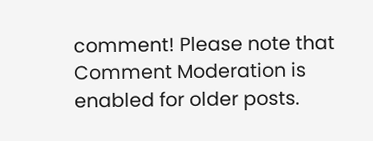comment! Please note that Comment Moderation is enabled for older posts.